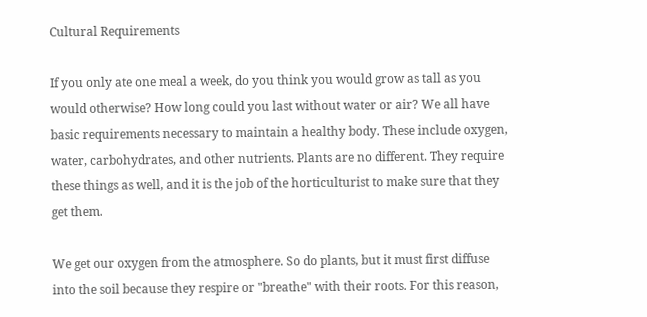Cultural Requirements

If you only ate one meal a week, do you think you would grow as tall as you would otherwise? How long could you last without water or air? We all have basic requirements necessary to maintain a healthy body. These include oxygen, water, carbohydrates, and other nutrients. Plants are no different. They require these things as well, and it is the job of the horticulturist to make sure that they get them.

We get our oxygen from the atmosphere. So do plants, but it must first diffuse into the soil because they respire or "breathe" with their roots. For this reason,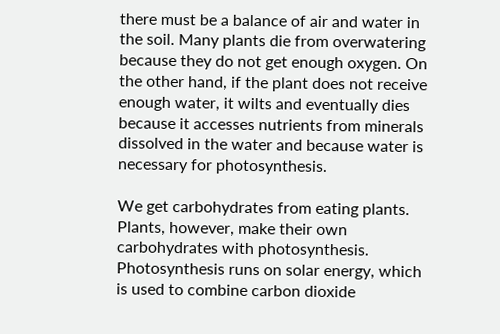there must be a balance of air and water in the soil. Many plants die from overwatering because they do not get enough oxygen. On the other hand, if the plant does not receive enough water, it wilts and eventually dies because it accesses nutrients from minerals dissolved in the water and because water is necessary for photosynthesis.

We get carbohydrates from eating plants. Plants, however, make their own carbohydrates with photosynthesis. Photosynthesis runs on solar energy, which is used to combine carbon dioxide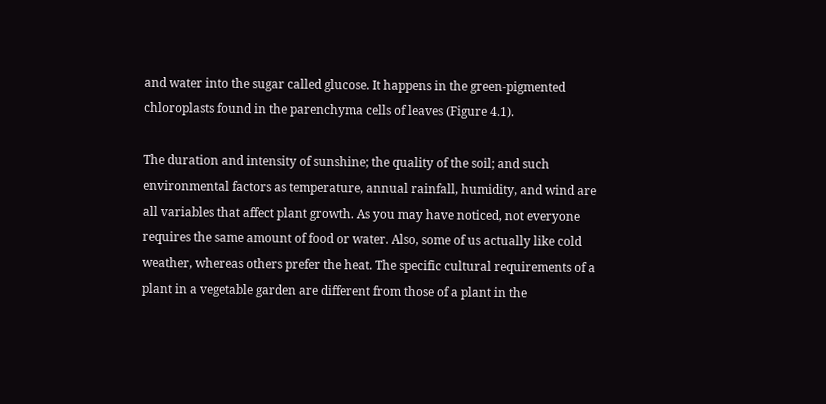and water into the sugar called glucose. It happens in the green-pigmented chloroplasts found in the parenchyma cells of leaves (Figure 4.1).

The duration and intensity of sunshine; the quality of the soil; and such environmental factors as temperature, annual rainfall, humidity, and wind are all variables that affect plant growth. As you may have noticed, not everyone requires the same amount of food or water. Also, some of us actually like cold weather, whereas others prefer the heat. The specific cultural requirements of a plant in a vegetable garden are different from those of a plant in the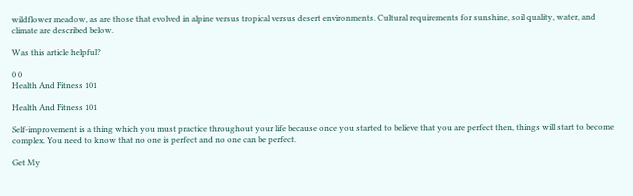wildflower meadow, as are those that evolved in alpine versus tropical versus desert environments. Cultural requirements for sunshine, soil quality, water, and climate are described below.

Was this article helpful?

0 0
Health And Fitness 101

Health And Fitness 101

Self-improvement is a thing which you must practice throughout your life because once you started to believe that you are perfect then, things will start to become complex. You need to know that no one is perfect and no one can be perfect.

Get My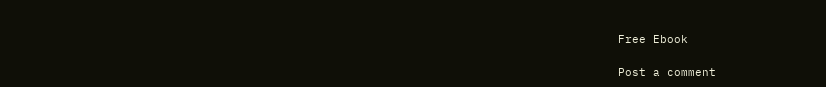Free Ebook

Post a comment